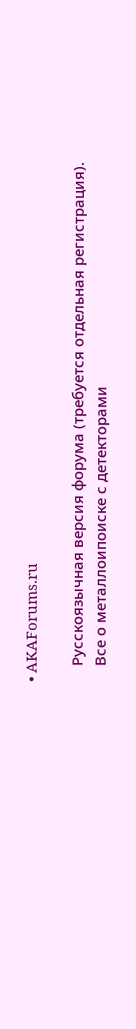• AKAForums.ru

    Русскоязычная версия форума (требуется отдельная регистрация).
    Все о металлоипоиске с детекторами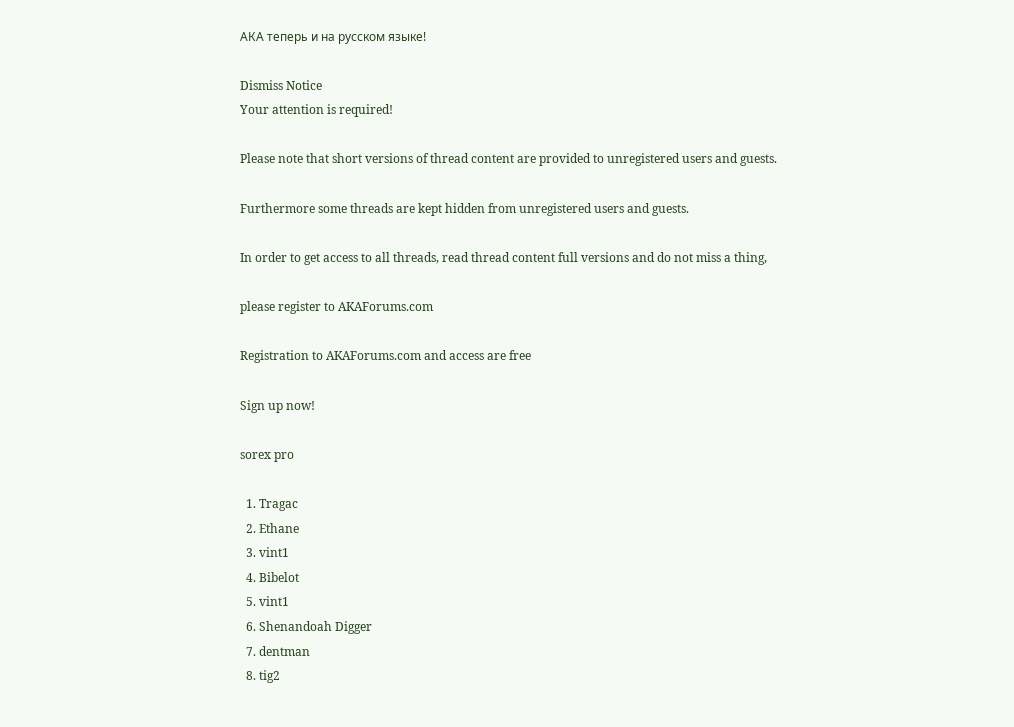АКА теперь и на русском языке!

Dismiss Notice
Your attention is required!

Please note that short versions of thread content are provided to unregistered users and guests.

Furthermore some threads are kept hidden from unregistered users and guests.

In order to get access to all threads, read thread content full versions and do not miss a thing,

please register to AKAForums.com

Registration to AKAForums.com and access are free

Sign up now!

sorex pro

  1. Tragac
  2. Ethane
  3. vint1
  4. Bibelot
  5. vint1
  6. Shenandoah Digger
  7. dentman
  8. tig2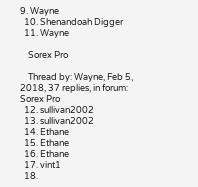9. Wayne
  10. Shenandoah Digger
  11. Wayne

    Sorex Pro

    Thread by: Wayne, Feb 5, 2018, 37 replies, in forum: Sorex Pro
  12. sullivan2002
  13. sullivan2002
  14. Ethane
  15. Ethane
  16. Ethane
  17. vint1
  18.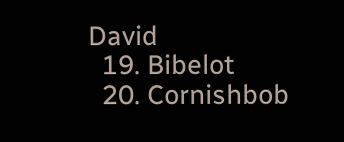David
  19. Bibelot
  20. Cornishbob